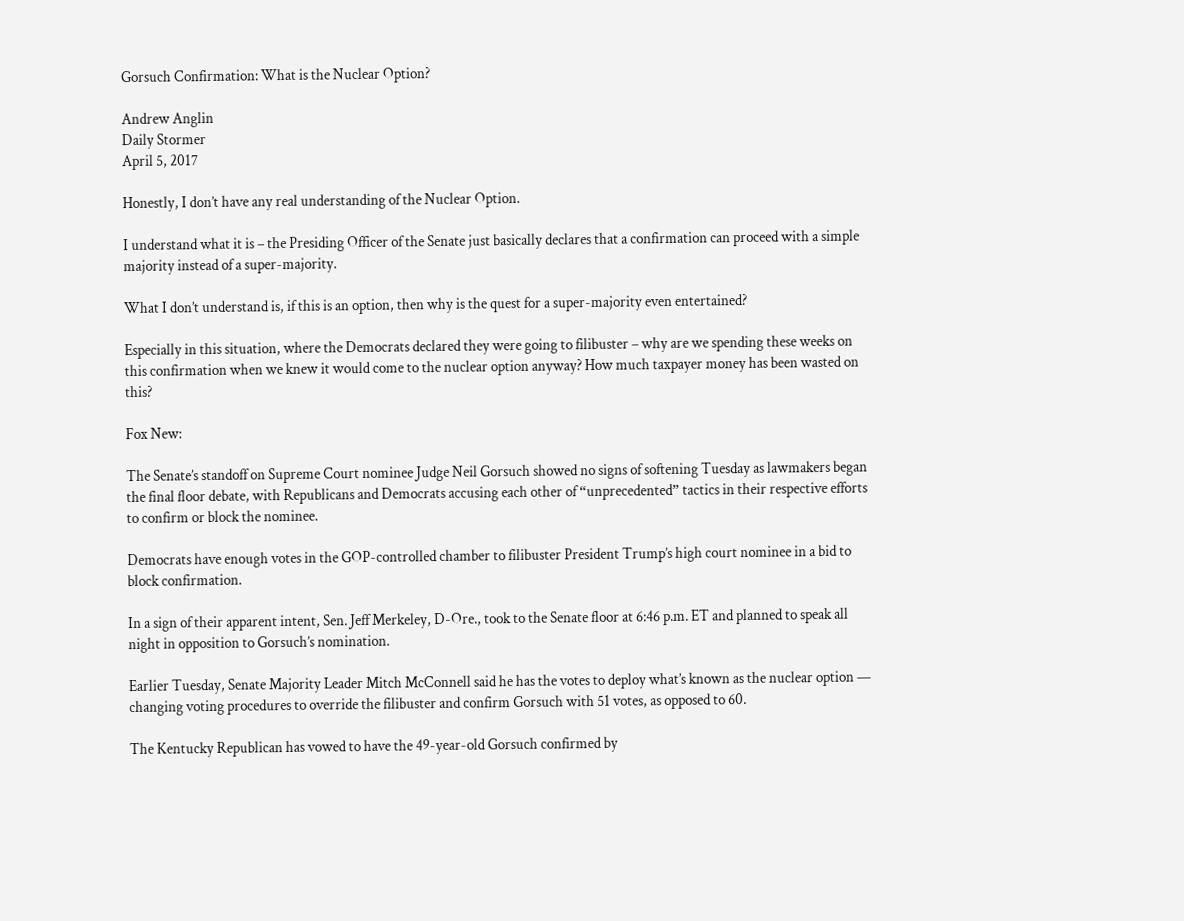Gorsuch Confirmation: What is the Nuclear Option?

Andrew Anglin
Daily Stormer
April 5, 2017

Honestly, I don’t have any real understanding of the Nuclear Option.

I understand what it is – the Presiding Officer of the Senate just basically declares that a confirmation can proceed with a simple majority instead of a super-majority.

What I don’t understand is, if this is an option, then why is the quest for a super-majority even entertained?

Especially in this situation, where the Democrats declared they were going to filibuster – why are we spending these weeks on this confirmation when we knew it would come to the nuclear option anyway? How much taxpayer money has been wasted on this?

Fox New:

The Senate’s standoff on Supreme Court nominee Judge Neil Gorsuch showed no signs of softening Tuesday as lawmakers began the final floor debate, with Republicans and Democrats accusing each other of “unprecedented” tactics in their respective efforts to confirm or block the nominee.

Democrats have enough votes in the GOP-controlled chamber to filibuster President Trump’s high court nominee in a bid to block confirmation.

In a sign of their apparent intent, Sen. Jeff Merkeley, D-Ore., took to the Senate floor at 6:46 p.m. ET and planned to speak all night in opposition to Gorsuch’s nomination.

Earlier Tuesday, Senate Majority Leader Mitch McConnell said he has the votes to deploy what’s known as the nuclear option — changing voting procedures to override the filibuster and confirm Gorsuch with 51 votes, as opposed to 60.

The Kentucky Republican has vowed to have the 49-year-old Gorsuch confirmed by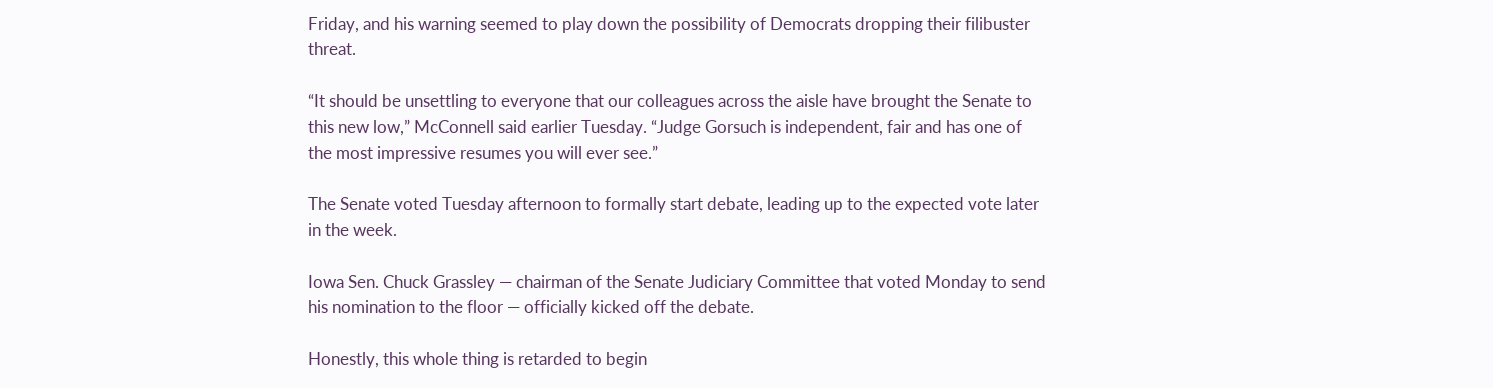Friday, and his warning seemed to play down the possibility of Democrats dropping their filibuster threat.

“It should be unsettling to everyone that our colleagues across the aisle have brought the Senate to this new low,” McConnell said earlier Tuesday. “Judge Gorsuch is independent, fair and has one of the most impressive resumes you will ever see.”

The Senate voted Tuesday afternoon to formally start debate, leading up to the expected vote later in the week.

Iowa Sen. Chuck Grassley — chairman of the Senate Judiciary Committee that voted Monday to send his nomination to the floor — officially kicked off the debate.

Honestly, this whole thing is retarded to begin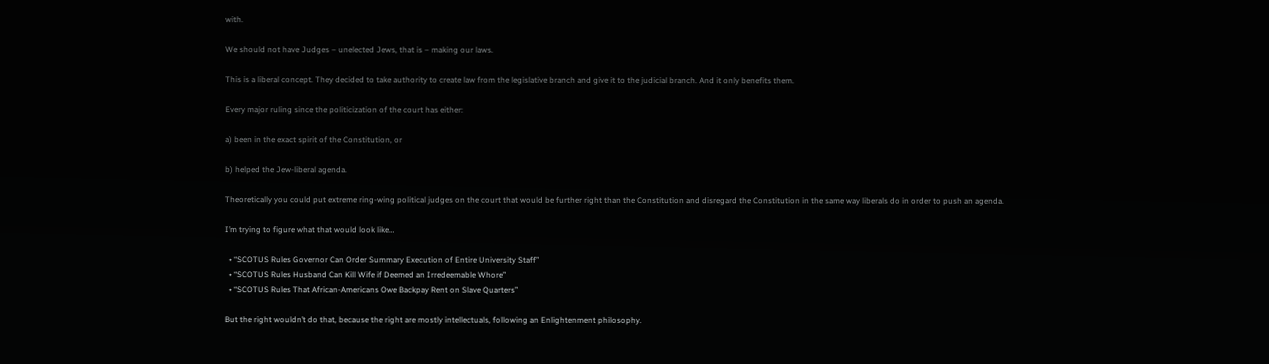with.

We should not have Judges – unelected Jews, that is – making our laws.

This is a liberal concept. They decided to take authority to create law from the legislative branch and give it to the judicial branch. And it only benefits them.

Every major ruling since the politicization of the court has either:

a) been in the exact spirit of the Constitution, or

b) helped the Jew-liberal agenda.

Theoretically you could put extreme ring-wing political judges on the court that would be further right than the Constitution and disregard the Constitution in the same way liberals do in order to push an agenda.

I’m trying to figure what that would look like…

  • “SCOTUS Rules Governor Can Order Summary Execution of Entire University Staff”
  • “SCOTUS Rules Husband Can Kill Wife if Deemed an Irredeemable Whore”
  • “SCOTUS Rules That African-Americans Owe Backpay Rent on Slave Quarters”

But the right wouldn’t do that, because the right are mostly intellectuals, following an Enlightenment philosophy.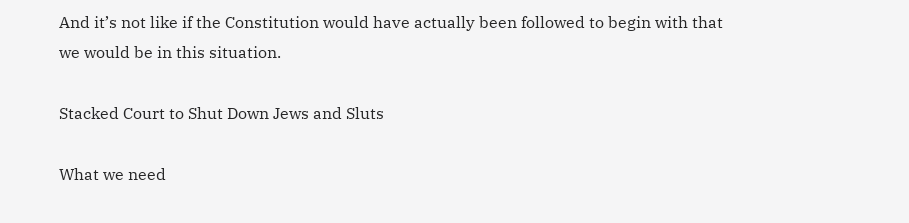And it’s not like if the Constitution would have actually been followed to begin with that we would be in this situation.

Stacked Court to Shut Down Jews and Sluts

What we need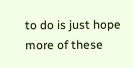to do is just hope more of these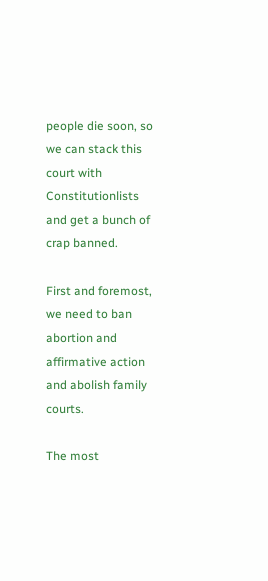people die soon, so we can stack this court with Constitutionlists and get a bunch of crap banned.

First and foremost, we need to ban abortion and affirmative action and abolish family courts.

The most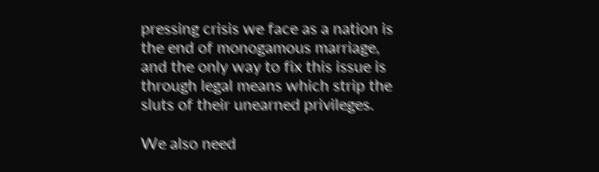pressing crisis we face as a nation is the end of monogamous marriage, and the only way to fix this issue is through legal means which strip the sluts of their unearned privileges.

We also need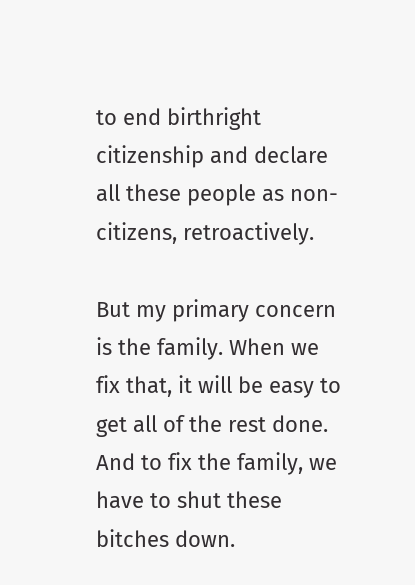to end birthright citizenship and declare all these people as non-citizens, retroactively.

But my primary concern is the family. When we fix that, it will be easy to get all of the rest done. And to fix the family, we have to shut these bitches down.